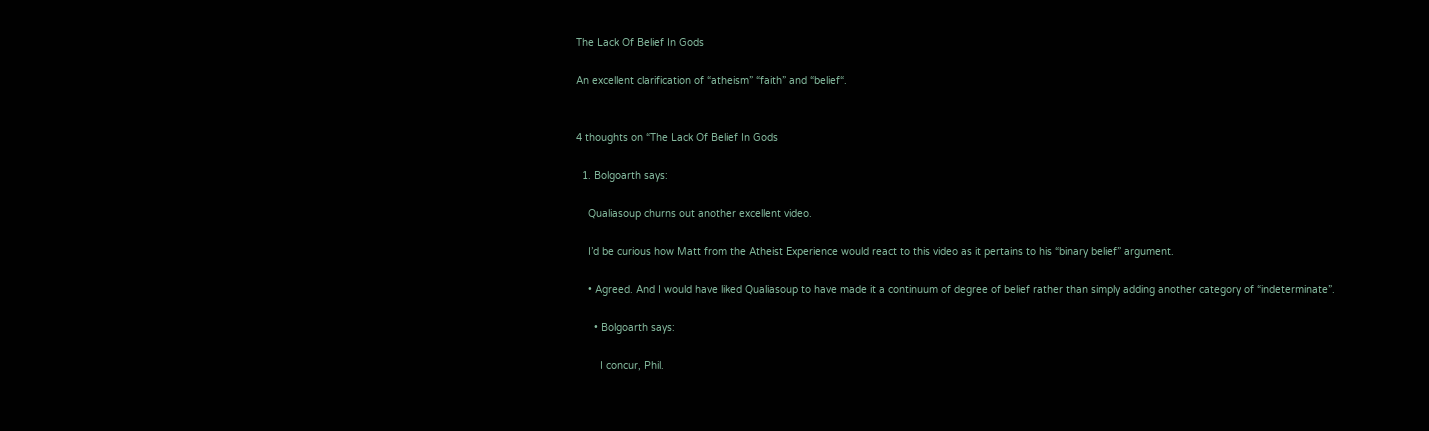The Lack Of Belief In Gods

An excellent clarification of “atheism” “faith” and “belief“.


4 thoughts on “The Lack Of Belief In Gods

  1. Bolgoarth says:

    Qualiasoup churns out another excellent video.

    I’d be curious how Matt from the Atheist Experience would react to this video as it pertains to his “binary belief” argument.

    • Agreed. And I would have liked Qualiasoup to have made it a continuum of degree of belief rather than simply adding another category of “indeterminate”.

      • Bolgoarth says:

        I concur, Phil.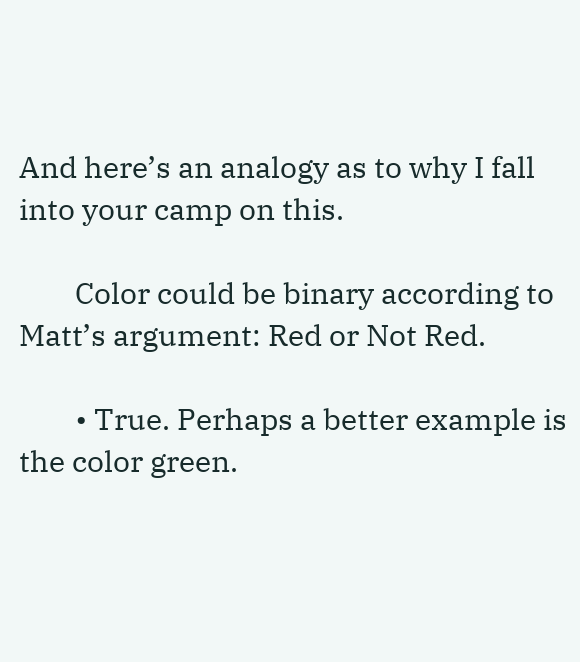And here’s an analogy as to why I fall into your camp on this.

        Color could be binary according to Matt’s argument: Red or Not Red.

        • True. Perhaps a better example is the color green.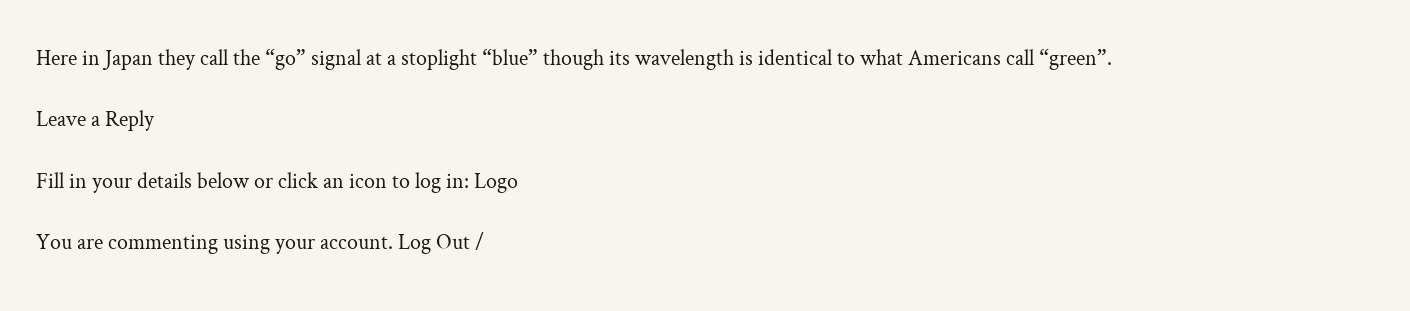Here in Japan they call the “go” signal at a stoplight “blue” though its wavelength is identical to what Americans call “green”.

Leave a Reply

Fill in your details below or click an icon to log in: Logo

You are commenting using your account. Log Out /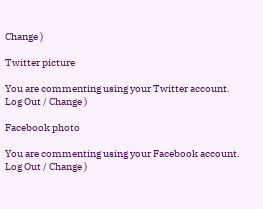Change )

Twitter picture

You are commenting using your Twitter account. Log Out / Change )

Facebook photo

You are commenting using your Facebook account. Log Out / Change )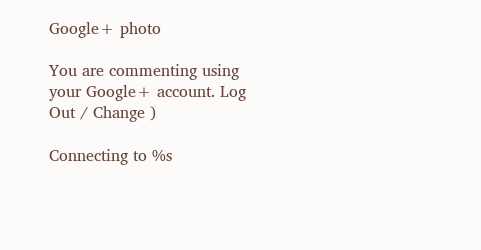Google+ photo

You are commenting using your Google+ account. Log Out / Change )

Connecting to %s